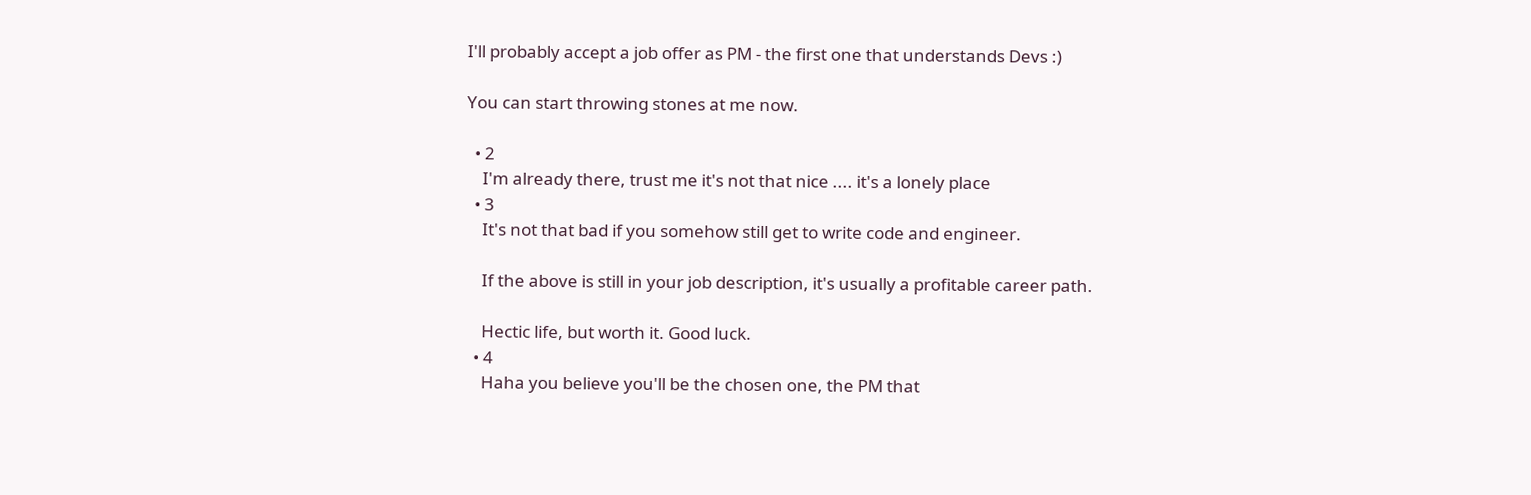I'll probably accept a job offer as PM - the first one that understands Devs :)

You can start throwing stones at me now.

  • 2
    I'm already there, trust me it's not that nice .... it's a lonely place
  • 3
    It's not that bad if you somehow still get to write code and engineer.

    If the above is still in your job description, it's usually a profitable career path.

    Hectic life, but worth it. Good luck.
  • 4
    Haha you believe you'll be the chosen one, the PM that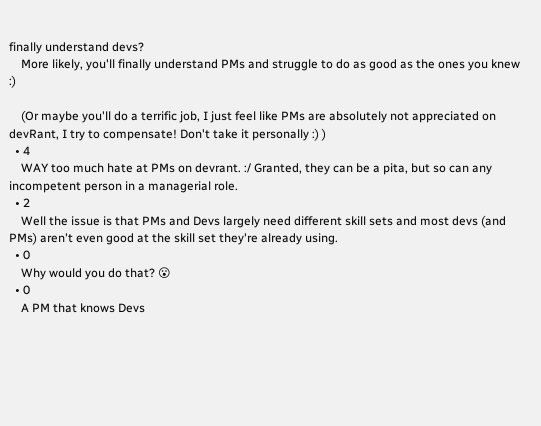finally understand devs?
    More likely, you'll finally understand PMs and struggle to do as good as the ones you knew :)

    (Or maybe you'll do a terrific job, I just feel like PMs are absolutely not appreciated on devRant, I try to compensate! Don't take it personally :) )
  • 4
    WAY too much hate at PMs on devrant. :/ Granted, they can be a pita, but so can any incompetent person in a managerial role.
  • 2
    Well the issue is that PMs and Devs largely need different skill sets and most devs (and PMs) aren't even good at the skill set they're already using.
  • 0
    Why would you do that? 😮
  • 0
    A PM that knows Devs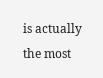is actually the most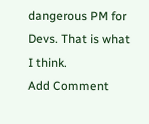dangerous PM for Devs. That is what I think.
Add Comment